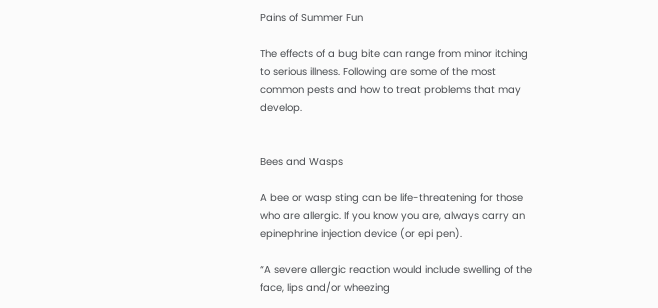Pains of Summer Fun

The effects of a bug bite can range from minor itching to serious illness. Following are some of the most common pests and how to treat problems that may develop.


Bees and Wasps

A bee or wasp sting can be life-threatening for those who are allergic. If you know you are, always carry an epinephrine injection device (or epi pen).

“A severe allergic reaction would include swelling of the face, lips and/or wheezing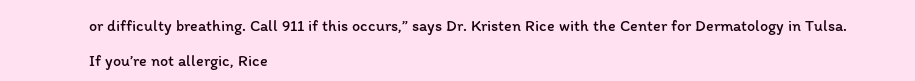or difficulty breathing. Call 911 if this occurs,” says Dr. Kristen Rice with the Center for Dermatology in Tulsa.

If you’re not allergic, Rice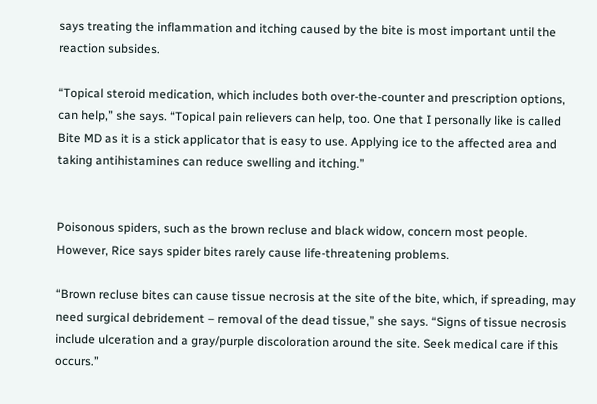says treating the inflammation and itching caused by the bite is most important until the reaction subsides.

“Topical steroid medication, which includes both over-the-counter and prescription options, can help,” she says. “Topical pain relievers can help, too. One that I personally like is called Bite MD as it is a stick applicator that is easy to use. Applying ice to the affected area and taking antihistamines can reduce swelling and itching.”


Poisonous spiders, such as the brown recluse and black widow, concern most people. However, Rice says spider bites rarely cause life-threatening problems.

“Brown recluse bites can cause tissue necrosis at the site of the bite, which, if spreading, may need surgical debridement – removal of the dead tissue,” she says. “Signs of tissue necrosis include ulceration and a gray/purple discoloration around the site. Seek medical care if this occurs.”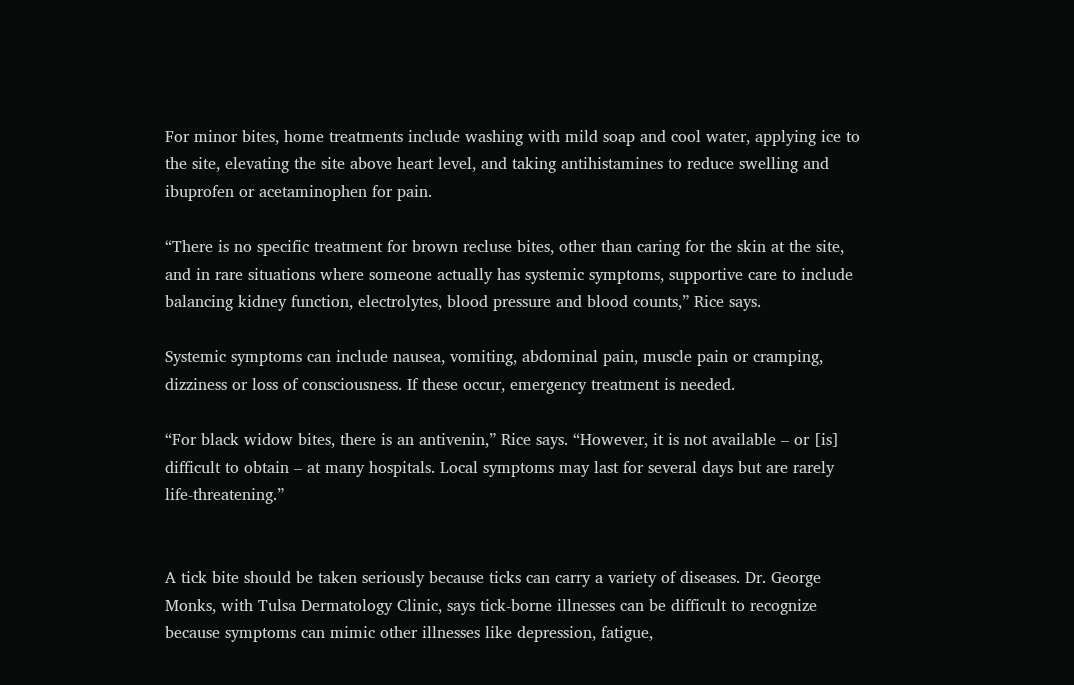For minor bites, home treatments include washing with mild soap and cool water, applying ice to the site, elevating the site above heart level, and taking antihistamines to reduce swelling and ibuprofen or acetaminophen for pain.

“There is no specific treatment for brown recluse bites, other than caring for the skin at the site, and in rare situations where someone actually has systemic symptoms, supportive care to include balancing kidney function, electrolytes, blood pressure and blood counts,” Rice says.

Systemic symptoms can include nausea, vomiting, abdominal pain, muscle pain or cramping, dizziness or loss of consciousness. If these occur, emergency treatment is needed.

“For black widow bites, there is an antivenin,” Rice says. “However, it is not available – or [is] difficult to obtain – at many hospitals. Local symptoms may last for several days but are rarely life-threatening.”


A tick bite should be taken seriously because ticks can carry a variety of diseases. Dr. George Monks, with Tulsa Dermatology Clinic, says tick-borne illnesses can be difficult to recognize because symptoms can mimic other illnesses like depression, fatigue,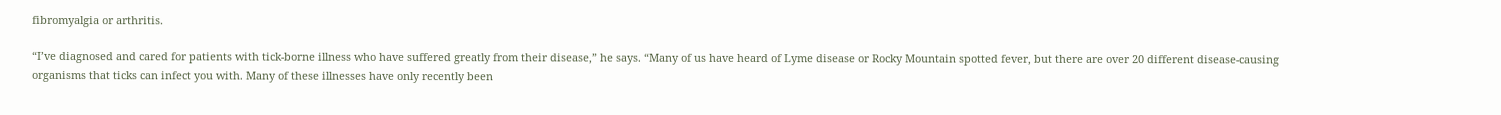fibromyalgia or arthritis.

“I’ve diagnosed and cared for patients with tick-borne illness who have suffered greatly from their disease,” he says. “Many of us have heard of Lyme disease or Rocky Mountain spotted fever, but there are over 20 different disease-causing organisms that ticks can infect you with. Many of these illnesses have only recently been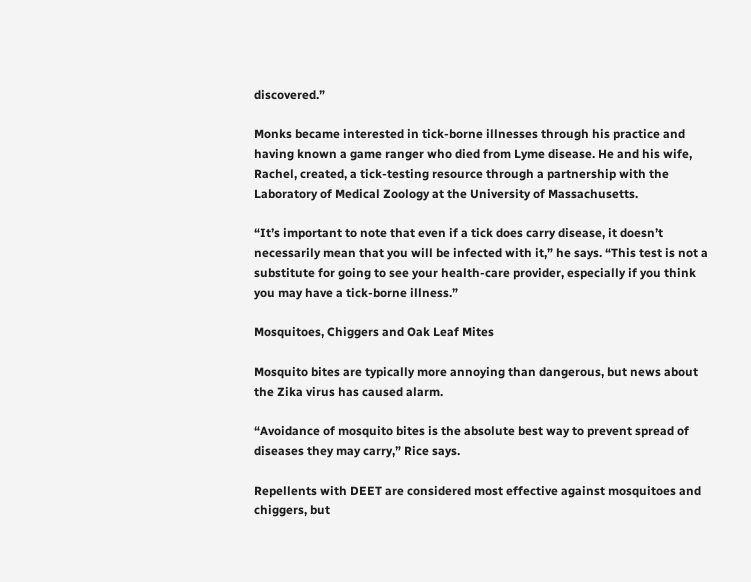discovered.”

Monks became interested in tick-borne illnesses through his practice and having known a game ranger who died from Lyme disease. He and his wife, Rachel, created, a tick-testing resource through a partnership with the Laboratory of Medical Zoology at the University of Massachusetts.

“It’s important to note that even if a tick does carry disease, it doesn’t necessarily mean that you will be infected with it,” he says. “This test is not a substitute for going to see your health-care provider, especially if you think you may have a tick-borne illness.”

Mosquitoes, Chiggers and Oak Leaf Mites

Mosquito bites are typically more annoying than dangerous, but news about the Zika virus has caused alarm.

“Avoidance of mosquito bites is the absolute best way to prevent spread of diseases they may carry,” Rice says.

Repellents with DEET are considered most effective against mosquitoes and chiggers, but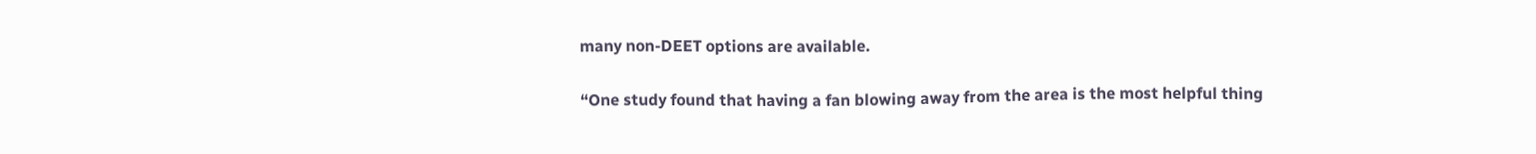many non-DEET options are available.

“One study found that having a fan blowing away from the area is the most helpful thing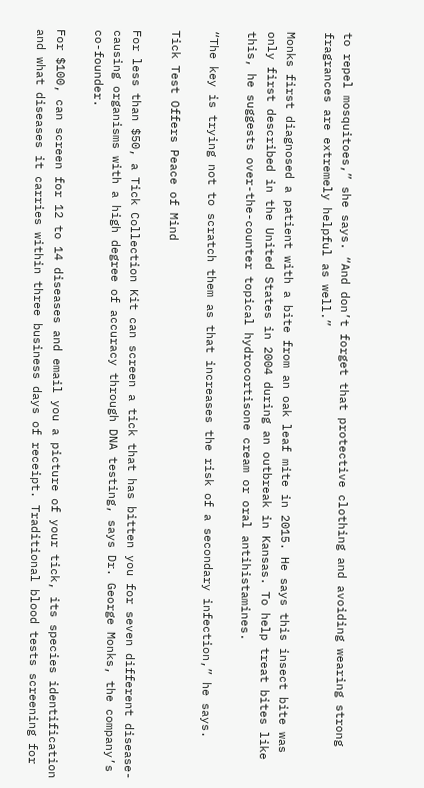to repel mosquitoes,” she says. “And don’t forget that protective clothing and avoiding wearing strong fragrances are extremely helpful as well.”

Monks first diagnosed a patient with a bite from an oak leaf mite in 2015. He says this insect bite was only first described in the United States in 2004 during an outbreak in Kansas. To help treat bites like this, he suggests over-the-counter topical hydrocortisone cream or oral antihistamines.

“The key is trying not to scratch them as that increases the risk of a secondary infection,” he says.

Tick Test Offers Peace of Mind

For less than $50, a Tick Collection Kit can screen a tick that has bitten you for seven different disease-causing organisms with a high degree of accuracy through DNA testing, says Dr. George Monks, the company’s co-founder.

For $100, can screen for 12 to 14 diseases and email you a picture of your tick, its species identification and what diseases it carries within three business days of receipt. Traditional blood tests screening for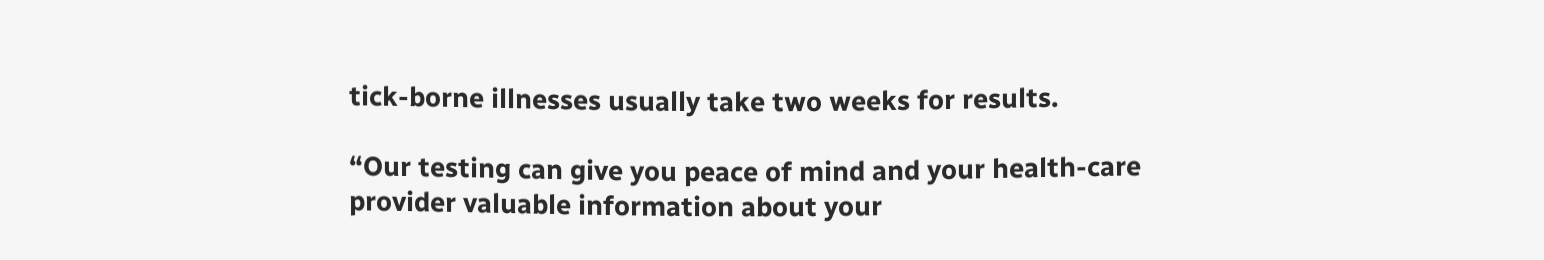tick-borne illnesses usually take two weeks for results.

“Our testing can give you peace of mind and your health-care provider valuable information about your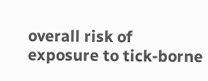overall risk of exposure to tick-borne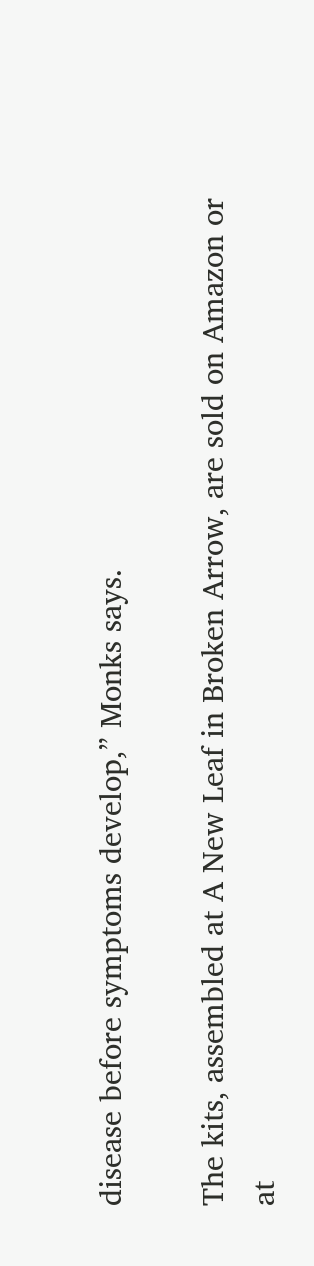disease before symptoms develop,” Monks says.

The kits, assembled at A New Leaf in Broken Arrow, are sold on Amazon or at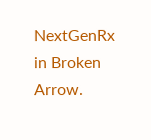NextGenRx in Broken Arrow.